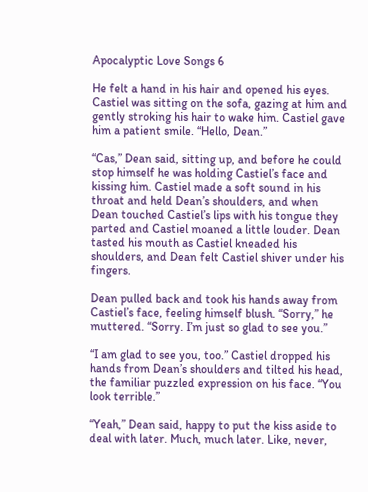Apocalyptic Love Songs 6

He felt a hand in his hair and opened his eyes. Castiel was sitting on the sofa, gazing at him and gently stroking his hair to wake him. Castiel gave him a patient smile. “Hello, Dean.”

“Cas,” Dean said, sitting up, and before he could stop himself he was holding Castiel’s face and kissing him. Castiel made a soft sound in his throat and held Dean’s shoulders, and when Dean touched Castiel’s lips with his tongue they parted and Castiel moaned a little louder. Dean tasted his mouth as Castiel kneaded his shoulders, and Dean felt Castiel shiver under his fingers.

Dean pulled back and took his hands away from Castiel’s face, feeling himself blush. “Sorry,” he muttered. “Sorry. I’m just so glad to see you.”

“I am glad to see you, too.” Castiel dropped his hands from Dean’s shoulders and tilted his head, the familiar puzzled expression on his face. “You look terrible.”

“Yeah,” Dean said, happy to put the kiss aside to deal with later. Much, much later. Like, never,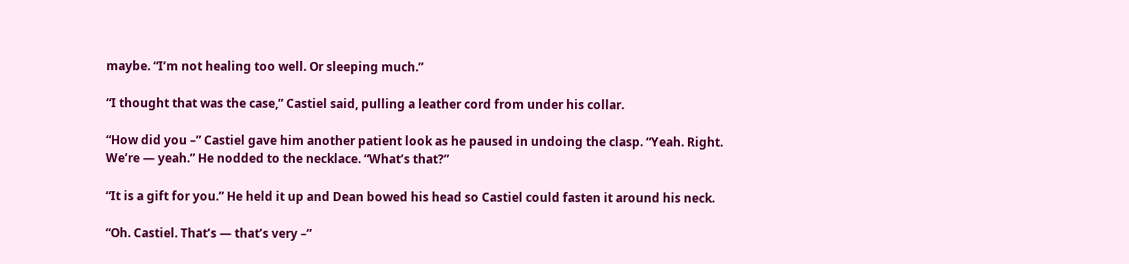maybe. “I’m not healing too well. Or sleeping much.”

“I thought that was the case,” Castiel said, pulling a leather cord from under his collar.

“How did you –” Castiel gave him another patient look as he paused in undoing the clasp. “Yeah. Right. We’re — yeah.” He nodded to the necklace. “What’s that?”

“It is a gift for you.” He held it up and Dean bowed his head so Castiel could fasten it around his neck.

“Oh. Castiel. That’s — that’s very –”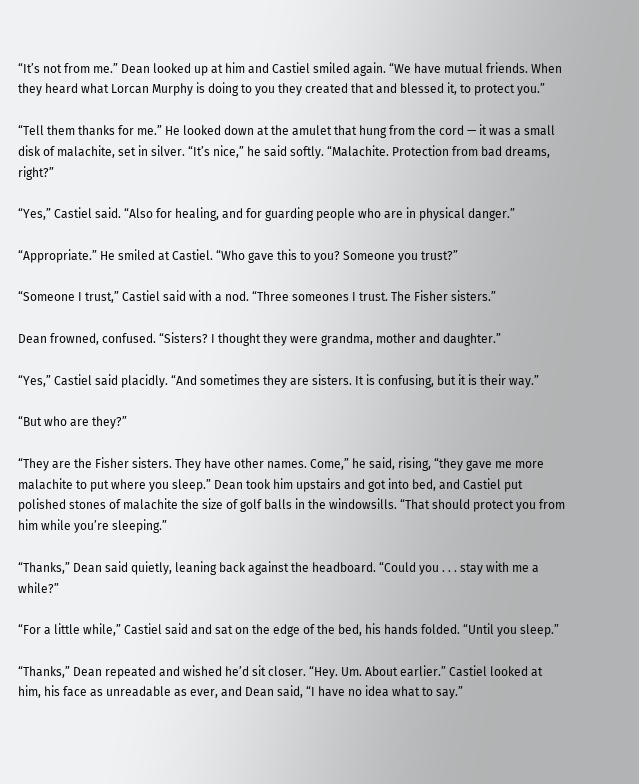“It’s not from me.” Dean looked up at him and Castiel smiled again. “We have mutual friends. When they heard what Lorcan Murphy is doing to you they created that and blessed it, to protect you.”

“Tell them thanks for me.” He looked down at the amulet that hung from the cord — it was a small disk of malachite, set in silver. “It’s nice,” he said softly. “Malachite. Protection from bad dreams, right?”

“Yes,” Castiel said. “Also for healing, and for guarding people who are in physical danger.”

“Appropriate.” He smiled at Castiel. “Who gave this to you? Someone you trust?”

“Someone I trust,” Castiel said with a nod. “Three someones I trust. The Fisher sisters.”

Dean frowned, confused. “Sisters? I thought they were grandma, mother and daughter.”

“Yes,” Castiel said placidly. “And sometimes they are sisters. It is confusing, but it is their way.”

“But who are they?”

“They are the Fisher sisters. They have other names. Come,” he said, rising, “they gave me more malachite to put where you sleep.” Dean took him upstairs and got into bed, and Castiel put polished stones of malachite the size of golf balls in the windowsills. “That should protect you from him while you’re sleeping.”

“Thanks,” Dean said quietly, leaning back against the headboard. “Could you . . . stay with me a while?”

“For a little while,” Castiel said and sat on the edge of the bed, his hands folded. “Until you sleep.”

“Thanks,” Dean repeated and wished he’d sit closer. “Hey. Um. About earlier.” Castiel looked at him, his face as unreadable as ever, and Dean said, “I have no idea what to say.”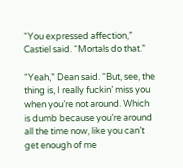“You expressed affection,” Castiel said. “Mortals do that.”

“Yeah,” Dean said. “But, see, the thing is, I really fuckin’ miss you when you’re not around. Which is dumb because you’re around all the time now, like you can’t get enough of me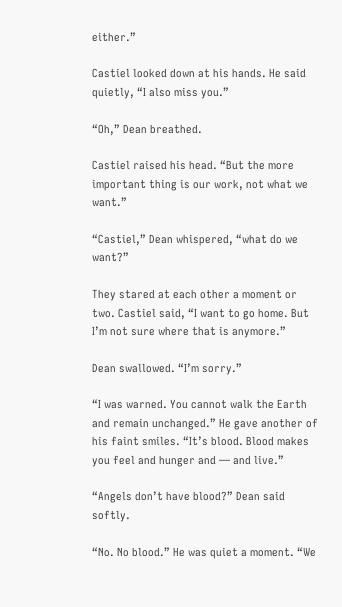either.”

Castiel looked down at his hands. He said quietly, “I also miss you.”

“Oh,” Dean breathed.

Castiel raised his head. “But the more important thing is our work, not what we want.”

“Castiel,” Dean whispered, “what do we want?”

They stared at each other a moment or two. Castiel said, “I want to go home. But I’m not sure where that is anymore.”

Dean swallowed. “I’m sorry.”

“I was warned. You cannot walk the Earth and remain unchanged.” He gave another of his faint smiles. “It’s blood. Blood makes you feel and hunger and — and live.”

“Angels don’t have blood?” Dean said softly.

“No. No blood.” He was quiet a moment. “We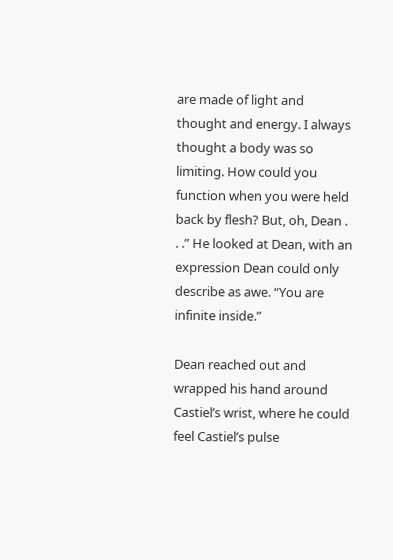are made of light and thought and energy. I always thought a body was so limiting. How could you function when you were held back by flesh? But, oh, Dean . . .” He looked at Dean, with an expression Dean could only describe as awe. “You are infinite inside.”

Dean reached out and wrapped his hand around Castiel’s wrist, where he could feel Castiel’s pulse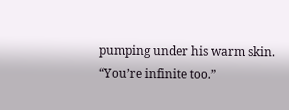pumping under his warm skin. “You’re infinite too.”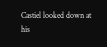Castiel looked down at his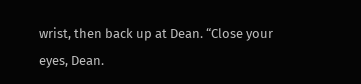wrist, then back up at Dean. “Close your eyes, Dean.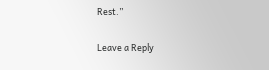Rest.”

Leave a Reply